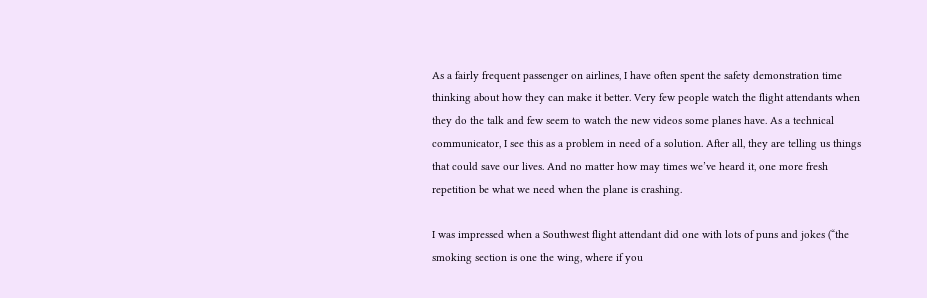As a fairly frequent passenger on airlines, I have often spent the safety demonstration time thinking about how they can make it better. Very few people watch the flight attendants when they do the talk and few seem to watch the new videos some planes have. As a technical communicator, I see this as a problem in need of a solution. After all, they are telling us things that could save our lives. And no matter how may times we’ve heard it, one more fresh repetition be what we need when the plane is crashing.

I was impressed when a Southwest flight attendant did one with lots of puns and jokes (“the smoking section is one the wing, where if you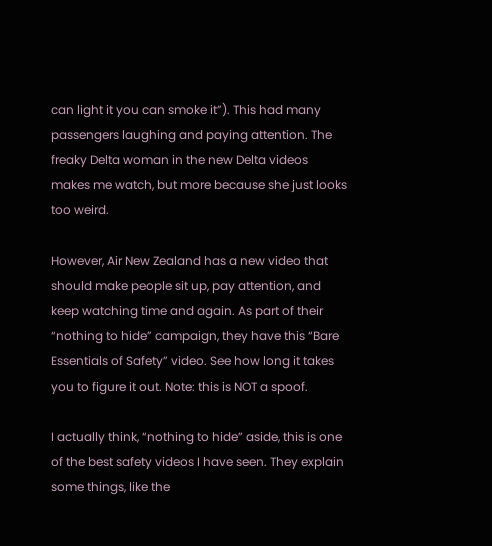can light it you can smoke it”). This had many passengers laughing and paying attention. The freaky Delta woman in the new Delta videos makes me watch, but more because she just looks too weird.

However, Air New Zealand has a new video that should make people sit up, pay attention, and keep watching time and again. As part of their “nothing to hide” campaign, they have this “Bare Essentials of Safety” video. See how long it takes you to figure it out. Note: this is NOT a spoof.

I actually think, “nothing to hide” aside, this is one of the best safety videos I have seen. They explain some things, like the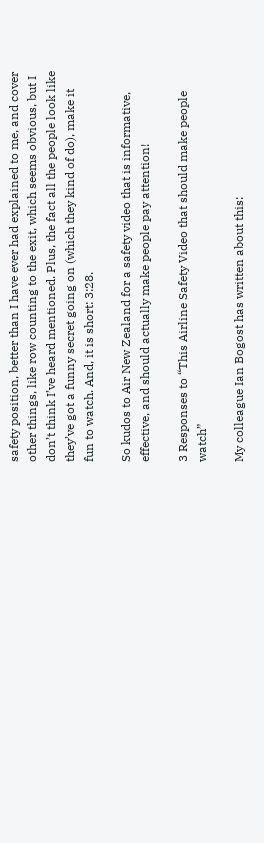safety position, better than I have ever had explained to me, and cover other things, like row counting to the exit, which seems obvious, but I don’t think I’ve heard mentioned. Plus, the fact all the people look like they’ve got a funny secret going on (which they kind of do), make it fun to watch. And, it is short: 3:28.

So kudos to Air New Zealand for a safety video that is informative, effective, and should actually make people pay attention!

3 Responses to “This Airline Safety Video that should make people watch”

My colleague Ian Bogost has written about this: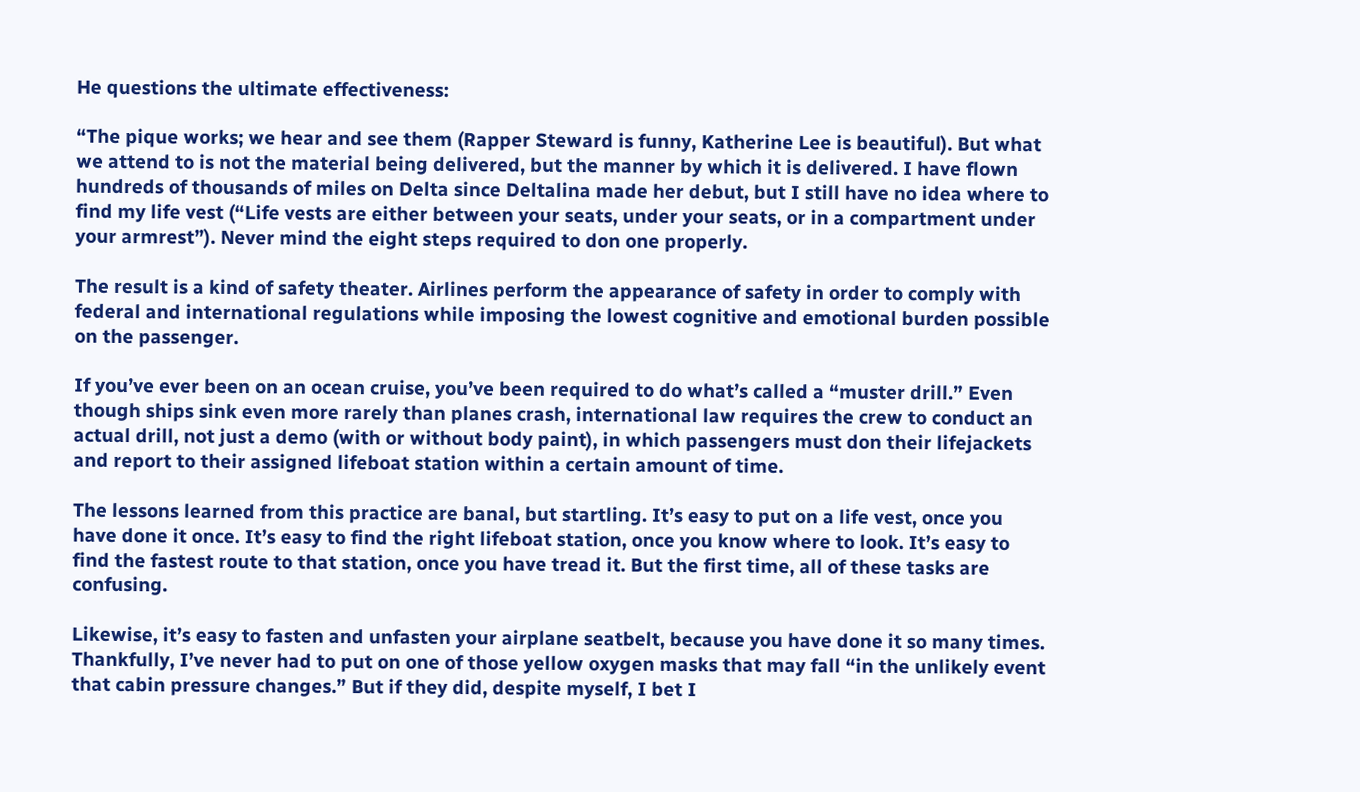He questions the ultimate effectiveness:

“The pique works; we hear and see them (Rapper Steward is funny, Katherine Lee is beautiful). But what we attend to is not the material being delivered, but the manner by which it is delivered. I have flown hundreds of thousands of miles on Delta since Deltalina made her debut, but I still have no idea where to find my life vest (“Life vests are either between your seats, under your seats, or in a compartment under your armrest”). Never mind the eight steps required to don one properly.

The result is a kind of safety theater. Airlines perform the appearance of safety in order to comply with federal and international regulations while imposing the lowest cognitive and emotional burden possible on the passenger.

If you’ve ever been on an ocean cruise, you’ve been required to do what’s called a “muster drill.” Even though ships sink even more rarely than planes crash, international law requires the crew to conduct an actual drill, not just a demo (with or without body paint), in which passengers must don their lifejackets and report to their assigned lifeboat station within a certain amount of time.

The lessons learned from this practice are banal, but startling. It’s easy to put on a life vest, once you have done it once. It’s easy to find the right lifeboat station, once you know where to look. It’s easy to find the fastest route to that station, once you have tread it. But the first time, all of these tasks are confusing.

Likewise, it’s easy to fasten and unfasten your airplane seatbelt, because you have done it so many times. Thankfully, I’ve never had to put on one of those yellow oxygen masks that may fall “in the unlikely event that cabin pressure changes.” But if they did, despite myself, I bet I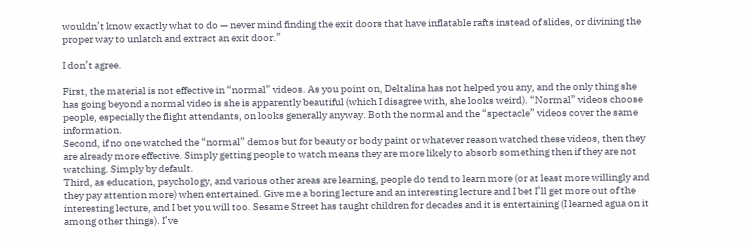wouldn’t know exactly what to do — never mind finding the exit doors that have inflatable rafts instead of slides, or divining the proper way to unlatch and extract an exit door.”

I don’t agree.

First, the material is not effective in “normal” videos. As you point on, Deltalina has not helped you any, and the only thing she has going beyond a normal video is she is apparently beautiful (which I disagree with, she looks weird). “Normal” videos choose people, especially the flight attendants, on looks generally anyway. Both the normal and the “spectacle” videos cover the same information.
Second, if no one watched the “normal” demos but for beauty or body paint or whatever reason watched these videos, then they are already more effective. Simply getting people to watch means they are more likely to absorb something then if they are not watching. Simply by default.
Third, as education, psychology, and various other areas are learning, people do tend to learn more (or at least more willingly and they pay attention more) when entertained. Give me a boring lecture and an interesting lecture and I bet I’ll get more out of the interesting lecture, and I bet you will too. Sesame Street has taught children for decades and it is entertaining (I learned agua on it among other things). I’ve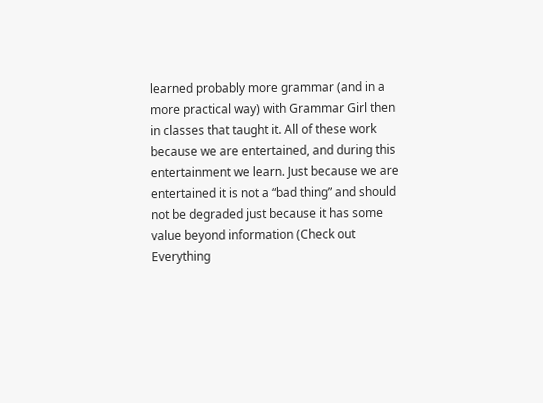learned probably more grammar (and in a more practical way) with Grammar Girl then in classes that taught it. All of these work because we are entertained, and during this entertainment we learn. Just because we are entertained it is not a “bad thing” and should not be degraded just because it has some value beyond information (Check out Everything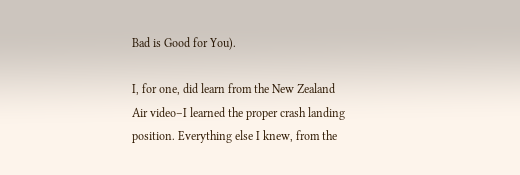Bad is Good for You).

I, for one, did learn from the New Zealand Air video–I learned the proper crash landing position. Everything else I knew, from the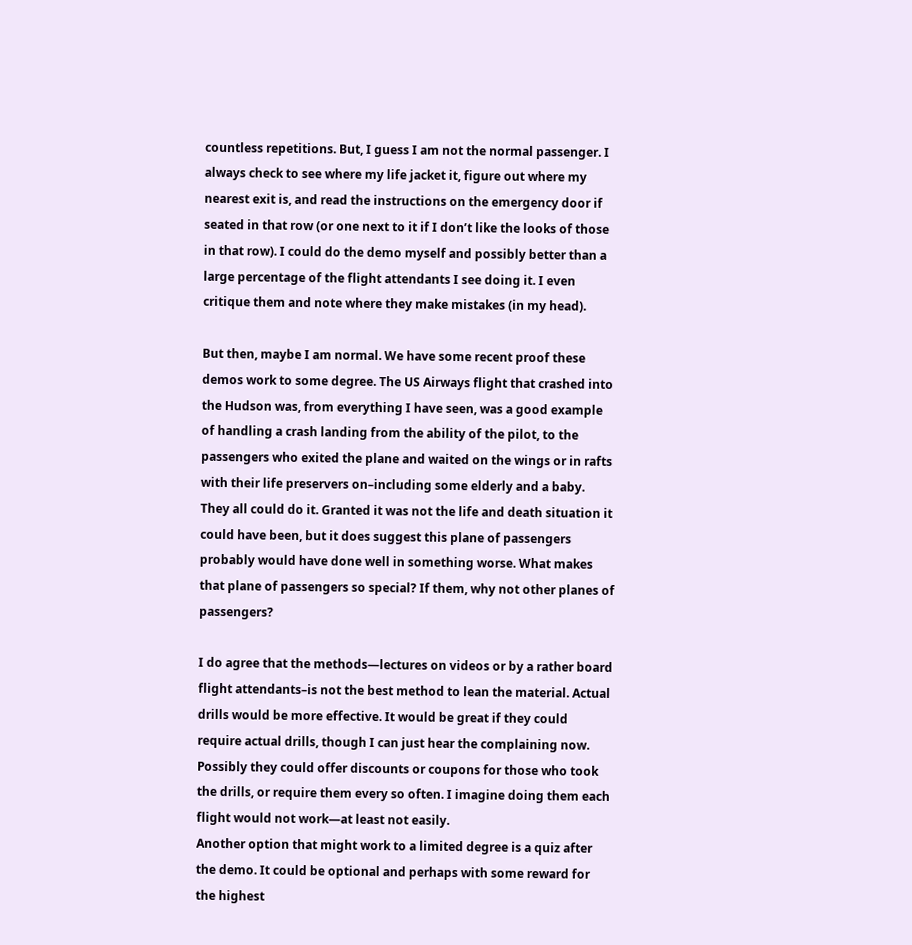countless repetitions. But, I guess I am not the normal passenger. I always check to see where my life jacket it, figure out where my nearest exit is, and read the instructions on the emergency door if seated in that row (or one next to it if I don’t like the looks of those in that row). I could do the demo myself and possibly better than a large percentage of the flight attendants I see doing it. I even critique them and note where they make mistakes (in my head).

But then, maybe I am normal. We have some recent proof these demos work to some degree. The US Airways flight that crashed into the Hudson was, from everything I have seen, was a good example of handling a crash landing from the ability of the pilot, to the passengers who exited the plane and waited on the wings or in rafts with their life preservers on–including some elderly and a baby. They all could do it. Granted it was not the life and death situation it could have been, but it does suggest this plane of passengers probably would have done well in something worse. What makes that plane of passengers so special? If them, why not other planes of passengers?

I do agree that the methods—lectures on videos or by a rather board flight attendants–is not the best method to lean the material. Actual drills would be more effective. It would be great if they could require actual drills, though I can just hear the complaining now. Possibly they could offer discounts or coupons for those who took the drills, or require them every so often. I imagine doing them each flight would not work—at least not easily.
Another option that might work to a limited degree is a quiz after the demo. It could be optional and perhaps with some reward for the highest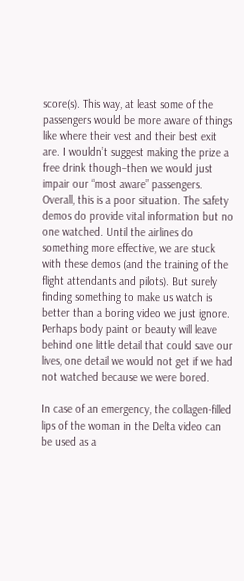score(s). This way, at least some of the passengers would be more aware of things like where their vest and their best exit are. I wouldn’t suggest making the prize a free drink though–then we would just impair our “most aware” passengers.
Overall, this is a poor situation. The safety demos do provide vital information but no one watched. Until the airlines do something more effective, we are stuck with these demos (and the training of the flight attendants and pilots). But surely finding something to make us watch is better than a boring video we just ignore. Perhaps body paint or beauty will leave behind one little detail that could save our lives, one detail we would not get if we had not watched because we were bored.

In case of an emergency, the collagen-filled lips of the woman in the Delta video can be used as a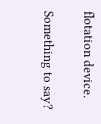flotation device.

Something to say?